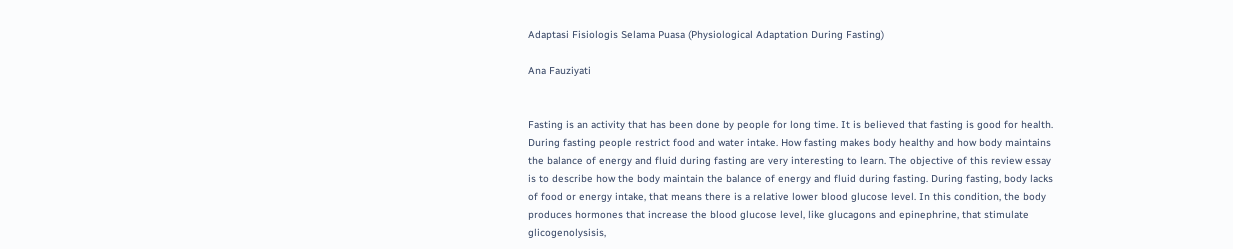Adaptasi Fisiologis Selama Puasa (Physiological Adaptation During Fasting)

Ana Fauziyati


Fasting is an activity that has been done by people for long time. It is believed that fasting is good for health. During fasting people restrict food and water intake. How fasting makes body healthy and how body maintains the balance of energy and fluid during fasting are very interesting to learn. The objective of this review essay is to describe how the body maintain the balance of energy and fluid during fasting. During fasting, body lacks of food or energy intake, that means there is a relative lower blood glucose level. In this condition, the body produces hormones that increase the blood glucose level, like glucagons and epinephrine, that stimulate glicogenolysisis,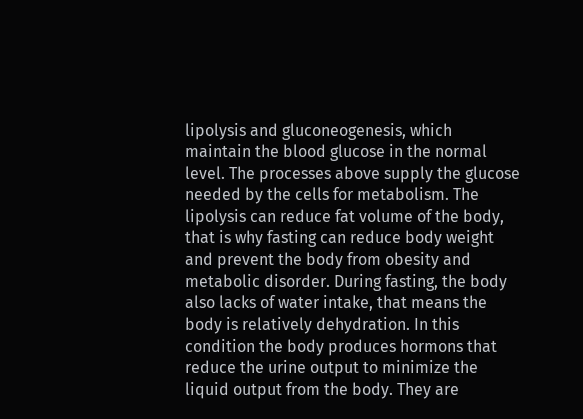lipolysis and gluconeogenesis, which maintain the blood glucose in the normal level. The processes above supply the glucose needed by the cells for metabolism. The lipolysis can reduce fat volume of the body, that is why fasting can reduce body weight and prevent the body from obesity and metabolic disorder. During fasting, the body also lacks of water intake, that means the body is relatively dehydration. In this condition the body produces hormons that reduce the urine output to minimize the liquid output from the body. They are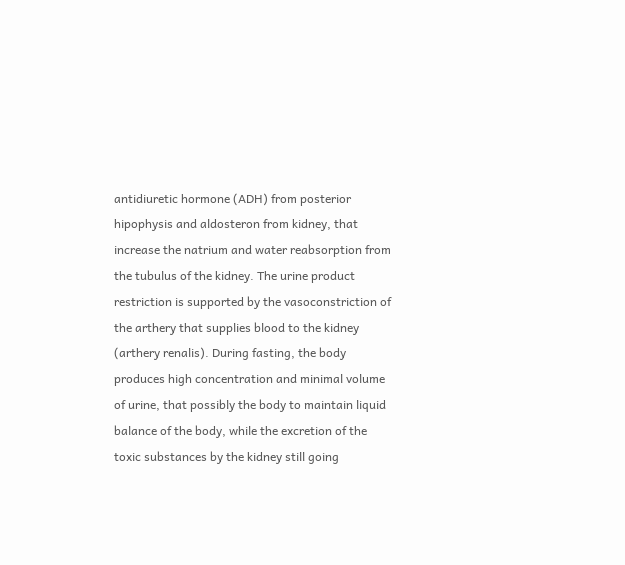antidiuretic hormone (ADH) from posterior hipophysis and aldosteron from kidney, that increase the natrium and water reabsorption from the tubulus of the kidney. The urine product restriction is supported by the vasoconstriction of the arthery that supplies blood to the kidney (arthery renalis). During fasting, the body produces high concentration and minimal volume of urine, that possibly the body to maintain liquid balance of the body, while the excretion of the toxic substances by the kidney still going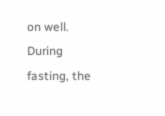on well. During fasting, the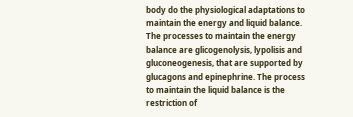body do the physiological adaptations to maintain the energy and liquid balance. The processes to maintain the energy balance are glicogenolysis, lypolisis and gluconeogenesis, that are supported by glucagons and epinephrine. The process to maintain the liquid balance is the restriction of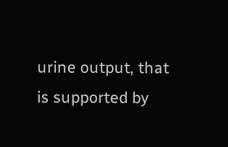urine output, that is supported by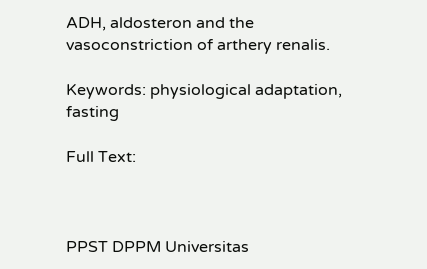ADH, aldosteron and the vasoconstriction of arthery renalis.

Keywords: physiological adaptation, fasting

Full Text:



PPST DPPM Universitas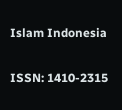Islam Indonesia

ISSN: 1410-2315